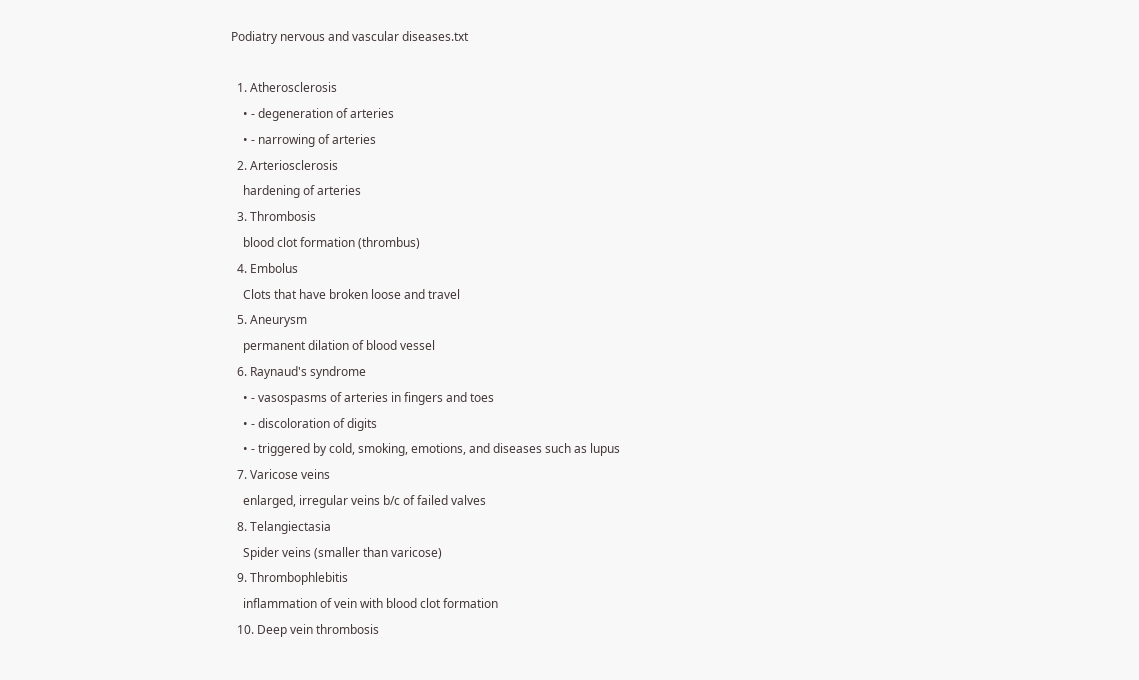Podiatry nervous and vascular diseases.txt

  1. Atherosclerosis
    • - degeneration of arteries
    • - narrowing of arteries
  2. Arteriosclerosis
    hardening of arteries
  3. Thrombosis
    blood clot formation (thrombus)
  4. Embolus
    Clots that have broken loose and travel
  5. Aneurysm
    permanent dilation of blood vessel
  6. Raynaud's syndrome
    • - vasospasms of arteries in fingers and toes
    • - discoloration of digits
    • - triggered by cold, smoking, emotions, and diseases such as lupus
  7. Varicose veins
    enlarged, irregular veins b/c of failed valves
  8. Telangiectasia
    Spider veins (smaller than varicose)
  9. Thrombophlebitis
    inflammation of vein with blood clot formation
  10. Deep vein thrombosis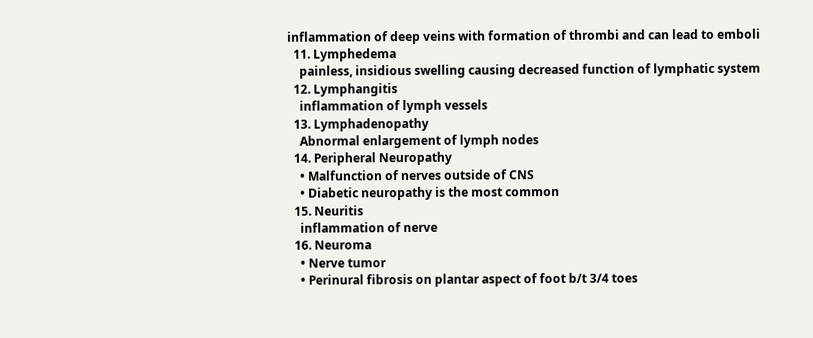inflammation of deep veins with formation of thrombi and can lead to emboli
  11. Lymphedema
    painless, insidious swelling causing decreased function of lymphatic system
  12. Lymphangitis
    inflammation of lymph vessels
  13. Lymphadenopathy
    Abnormal enlargement of lymph nodes
  14. Peripheral Neuropathy
    • Malfunction of nerves outside of CNS
    • Diabetic neuropathy is the most common
  15. Neuritis
    inflammation of nerve
  16. Neuroma
    • Nerve tumor
    • Perinural fibrosis on plantar aspect of foot b/t 3/4 toes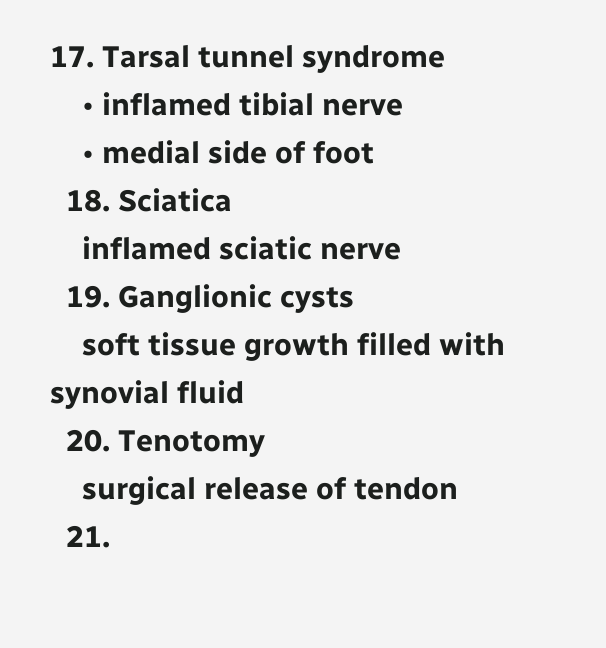17. Tarsal tunnel syndrome
    • inflamed tibial nerve
    • medial side of foot
  18. Sciatica
    inflamed sciatic nerve
  19. Ganglionic cysts
    soft tissue growth filled with synovial fluid
  20. Tenotomy
    surgical release of tendon
  21.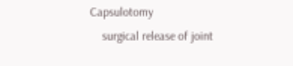Capsulotomy
    surgical release of joint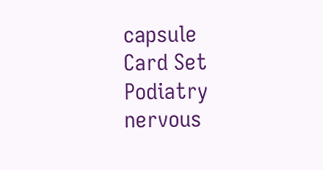capsule
Card Set
Podiatry nervous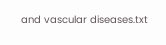and vascular diseases.txt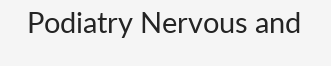Podiatry Nervous and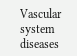Vascular system diseases